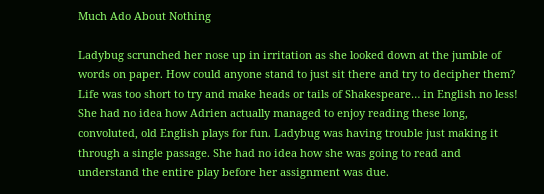Much Ado About Nothing

Ladybug scrunched her nose up in irritation as she looked down at the jumble of words on paper. How could anyone stand to just sit there and try to decipher them? Life was too short to try and make heads or tails of Shakespeare… in English no less! She had no idea how Adrien actually managed to enjoy reading these long, convoluted, old English plays for fun. Ladybug was having trouble just making it through a single passage. She had no idea how she was going to read and understand the entire play before her assignment was due.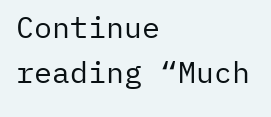Continue reading “Much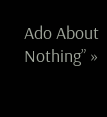Ado About Nothing” »